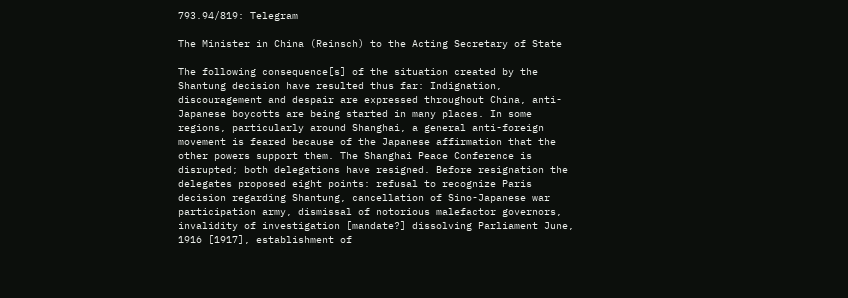793.94/819: Telegram

The Minister in China (Reinsch) to the Acting Secretary of State

The following consequence[s] of the situation created by the Shantung decision have resulted thus far: Indignation, discouragement and despair are expressed throughout China, anti-Japanese boycotts are being started in many places. In some regions, particularly around Shanghai, a general anti-foreign movement is feared because of the Japanese affirmation that the other powers support them. The Shanghai Peace Conference is disrupted; both delegations have resigned. Before resignation the delegates proposed eight points: refusal to recognize Paris decision regarding Shantung, cancellation of Sino-Japanese war participation army, dismissal of notorious malefactor governors, invalidity of investigation [mandate?] dissolving Parliament June, 1916 [1917], establishment of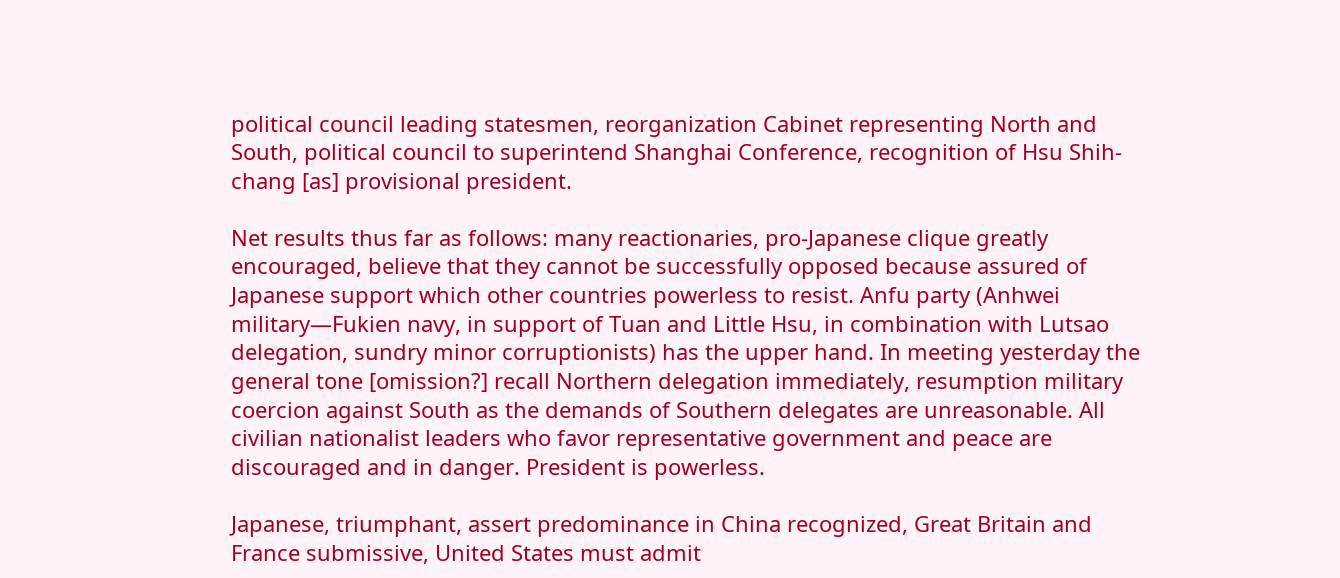political council leading statesmen, reorganization Cabinet representing North and South, political council to superintend Shanghai Conference, recognition of Hsu Shih-chang [as] provisional president.

Net results thus far as follows: many reactionaries, pro-Japanese clique greatly encouraged, believe that they cannot be successfully opposed because assured of Japanese support which other countries powerless to resist. Anfu party (Anhwei military—Fukien navy, in support of Tuan and Little Hsu, in combination with Lutsao delegation, sundry minor corruptionists) has the upper hand. In meeting yesterday the general tone [omission?] recall Northern delegation immediately, resumption military coercion against South as the demands of Southern delegates are unreasonable. All civilian nationalist leaders who favor representative government and peace are discouraged and in danger. President is powerless.

Japanese, triumphant, assert predominance in China recognized, Great Britain and France submissive, United States must admit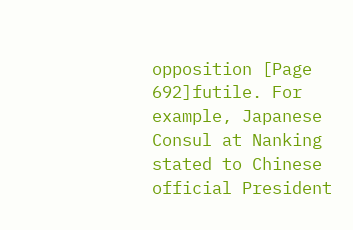opposition [Page 692]futile. For example, Japanese Consul at Nanking stated to Chinese official President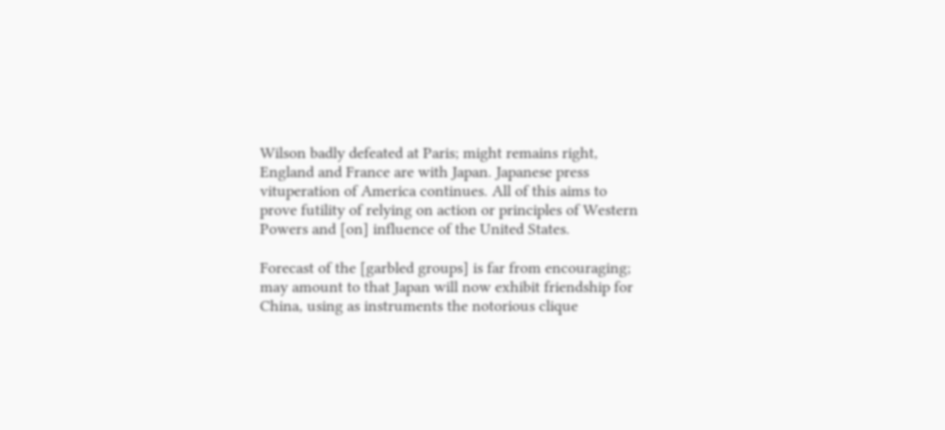Wilson badly defeated at Paris; might remains right, England and France are with Japan. Japanese press vituperation of America continues. All of this aims to prove futility of relying on action or principles of Western Powers and [on] influence of the United States.

Forecast of the [garbled groups] is far from encouraging; may amount to that Japan will now exhibit friendship for China, using as instruments the notorious clique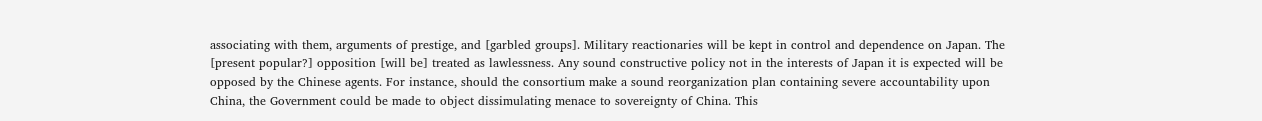associating with them, arguments of prestige, and [garbled groups]. Military reactionaries will be kept in control and dependence on Japan. The [present popular?] opposition [will be] treated as lawlessness. Any sound constructive policy not in the interests of Japan it is expected will be opposed by the Chinese agents. For instance, should the consortium make a sound reorganization plan containing severe accountability upon China, the Government could be made to object dissimulating menace to sovereignty of China. This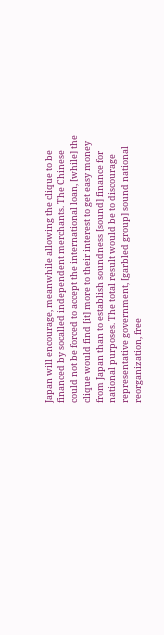Japan will encourage, meanwhile allowing the clique to be financed by socalled independent merchants. The Chinese could not be forced to accept the international loan, [while] the clique would find [it] more to their interest to get easy money from Japan than to establish soundness [sound] finance for national purposes. The total result would be to discourage representative government, [garbled group] sound national reorganization, free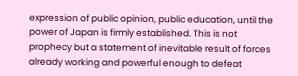expression of public opinion, public education, until the power of Japan is firmly established. This is not prophecy but a statement of inevitable result of forces already working and powerful enough to defeat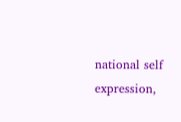national self expression,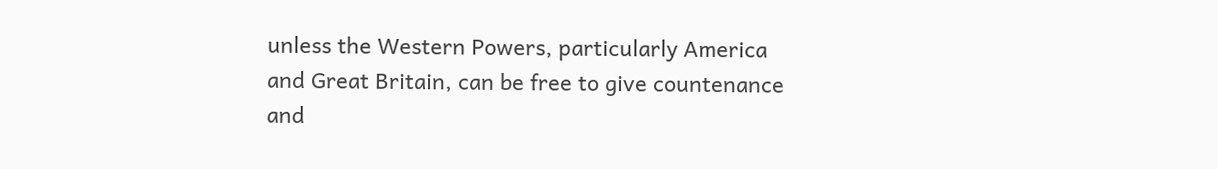unless the Western Powers, particularly America and Great Britain, can be free to give countenance and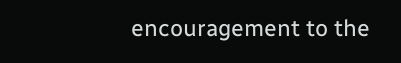encouragement to the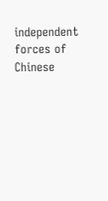independent forces of Chinese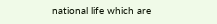national life which are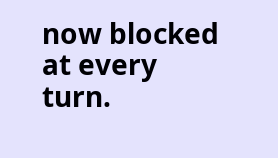now blocked at every turn.